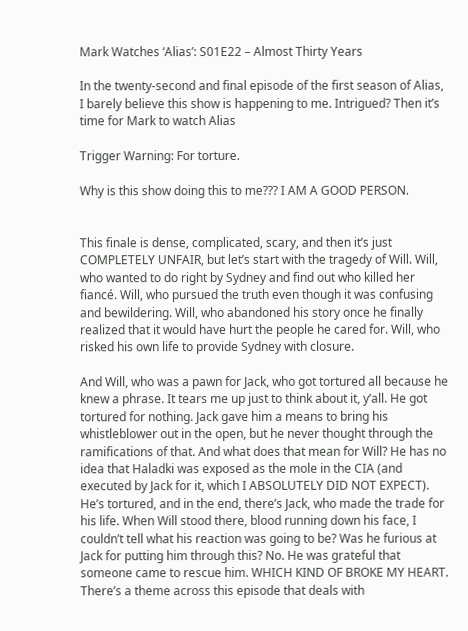Mark Watches ‘Alias’: S01E22 – Almost Thirty Years

In the twenty-second and final episode of the first season of Alias, I barely believe this show is happening to me. Intrigued? Then it’s time for Mark to watch Alias

Trigger Warning: For torture.

Why is this show doing this to me??? I AM A GOOD PERSON.


This finale is dense, complicated, scary, and then it’s just COMPLETELY UNFAIR, but let’s start with the tragedy of Will. Will, who wanted to do right by Sydney and find out who killed her fiancé. Will, who pursued the truth even though it was confusing and bewildering. Will, who abandoned his story once he finally realized that it would have hurt the people he cared for. Will, who risked his own life to provide Sydney with closure.

And Will, who was a pawn for Jack, who got tortured all because he knew a phrase. It tears me up just to think about it, y’all. He got tortured for nothing. Jack gave him a means to bring his whistleblower out in the open, but he never thought through the ramifications of that. And what does that mean for Will? He has no idea that Haladki was exposed as the mole in the CIA (and executed by Jack for it, which I ABSOLUTELY DID NOT EXPECT). He’s tortured, and in the end, there’s Jack, who made the trade for his life. When Will stood there, blood running down his face, I couldn’t tell what his reaction was going to be? Was he furious at Jack for putting him through this? No. He was grateful that someone came to rescue him. WHICH KIND OF BROKE MY HEART. There’s a theme across this episode that deals with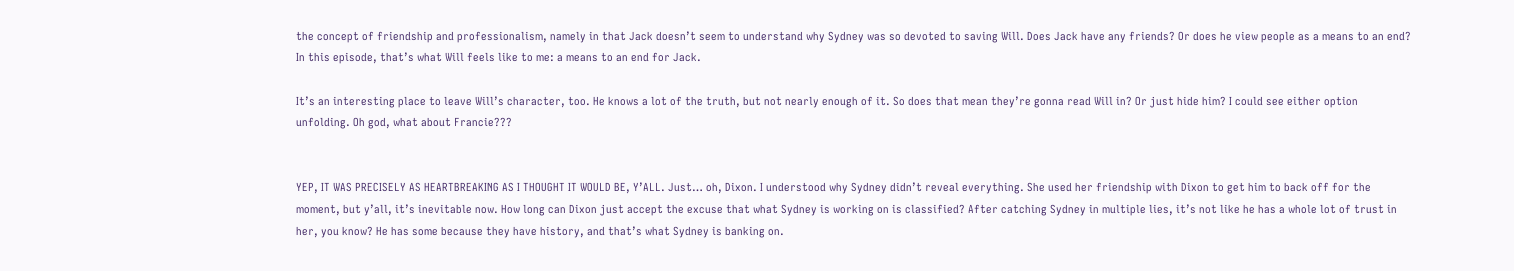the concept of friendship and professionalism, namely in that Jack doesn’t seem to understand why Sydney was so devoted to saving Will. Does Jack have any friends? Or does he view people as a means to an end? In this episode, that’s what Will feels like to me: a means to an end for Jack.

It’s an interesting place to leave Will’s character, too. He knows a lot of the truth, but not nearly enough of it. So does that mean they’re gonna read Will in? Or just hide him? I could see either option unfolding. Oh god, what about Francie???


YEP, IT WAS PRECISELY AS HEARTBREAKING AS I THOUGHT IT WOULD BE, Y’ALL. Just… oh, Dixon. I understood why Sydney didn’t reveal everything. She used her friendship with Dixon to get him to back off for the moment, but y’all, it’s inevitable now. How long can Dixon just accept the excuse that what Sydney is working on is classified? After catching Sydney in multiple lies, it’s not like he has a whole lot of trust in her, you know? He has some because they have history, and that’s what Sydney is banking on.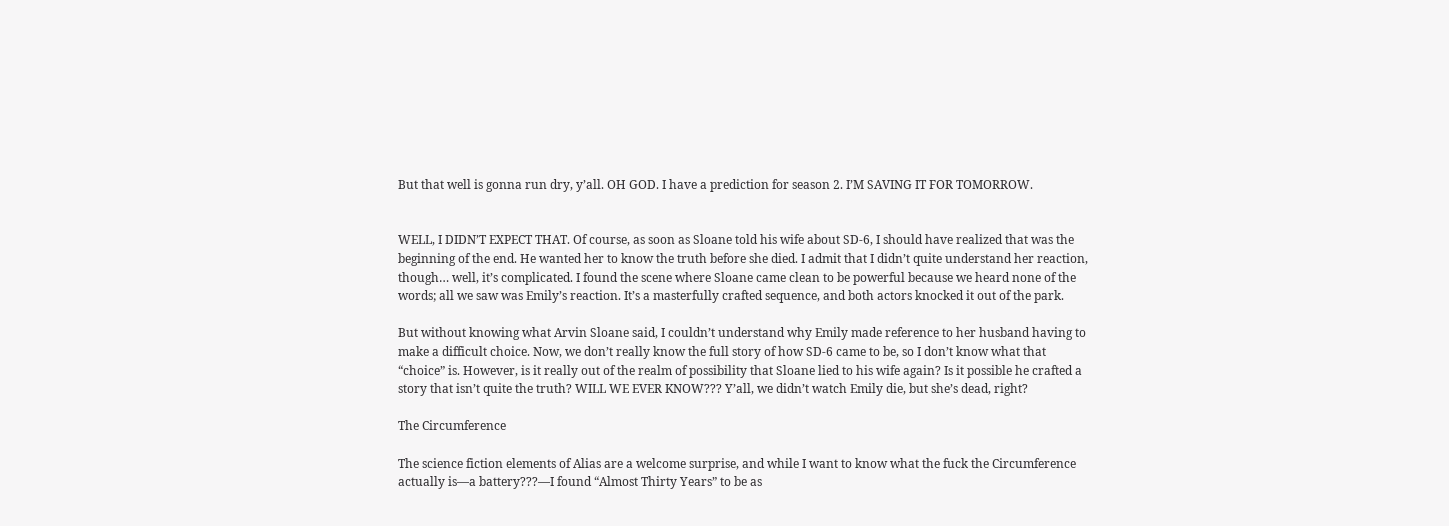But that well is gonna run dry, y’all. OH GOD. I have a prediction for season 2. I’M SAVING IT FOR TOMORROW.


WELL, I DIDN’T EXPECT THAT. Of course, as soon as Sloane told his wife about SD-6, I should have realized that was the beginning of the end. He wanted her to know the truth before she died. I admit that I didn’t quite understand her reaction, though… well, it’s complicated. I found the scene where Sloane came clean to be powerful because we heard none of the words; all we saw was Emily’s reaction. It’s a masterfully crafted sequence, and both actors knocked it out of the park.

But without knowing what Arvin Sloane said, I couldn’t understand why Emily made reference to her husband having to make a difficult choice. Now, we don’t really know the full story of how SD-6 came to be, so I don’t know what that “choice” is. However, is it really out of the realm of possibility that Sloane lied to his wife again? Is it possible he crafted a story that isn’t quite the truth? WILL WE EVER KNOW??? Y’all, we didn’t watch Emily die, but she’s dead, right?

The Circumference

The science fiction elements of Alias are a welcome surprise, and while I want to know what the fuck the Circumference actually is—a battery???—I found “Almost Thirty Years” to be as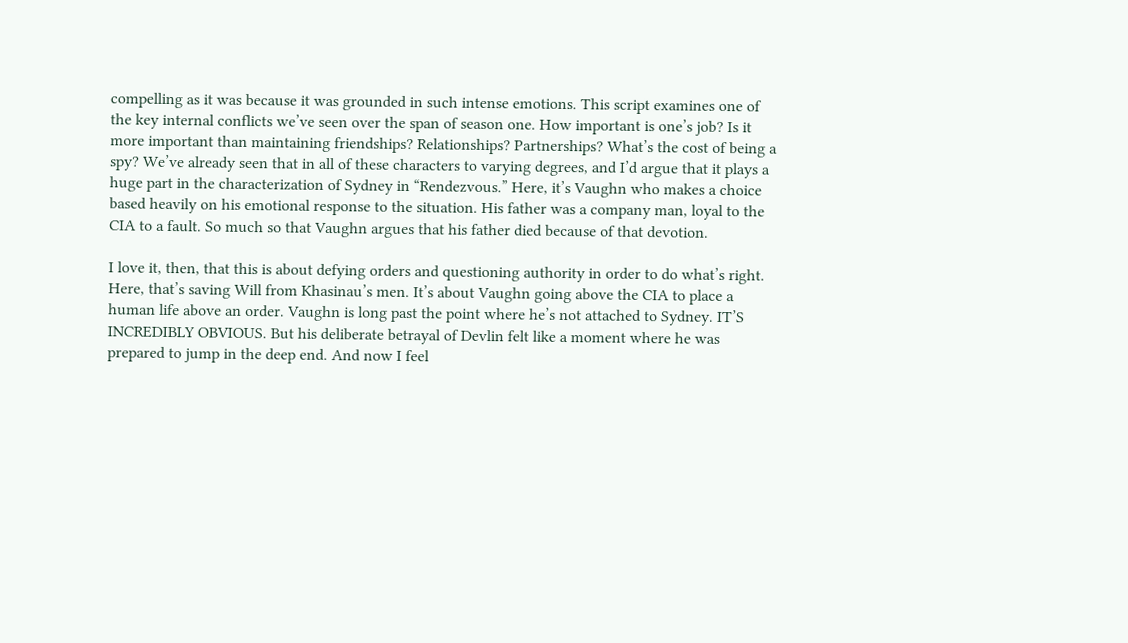compelling as it was because it was grounded in such intense emotions. This script examines one of the key internal conflicts we’ve seen over the span of season one. How important is one’s job? Is it more important than maintaining friendships? Relationships? Partnerships? What’s the cost of being a spy? We’ve already seen that in all of these characters to varying degrees, and I’d argue that it plays a huge part in the characterization of Sydney in “Rendezvous.” Here, it’s Vaughn who makes a choice based heavily on his emotional response to the situation. His father was a company man, loyal to the CIA to a fault. So much so that Vaughn argues that his father died because of that devotion.

I love it, then, that this is about defying orders and questioning authority in order to do what’s right. Here, that’s saving Will from Khasinau’s men. It’s about Vaughn going above the CIA to place a human life above an order. Vaughn is long past the point where he’s not attached to Sydney. IT’S INCREDIBLY OBVIOUS. But his deliberate betrayal of Devlin felt like a moment where he was prepared to jump in the deep end. And now I feel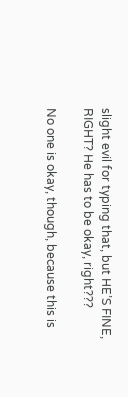slight evil for typing that, but HE’S FINE, RIGHT? He has to be okay, right???

No one is okay, though, because this is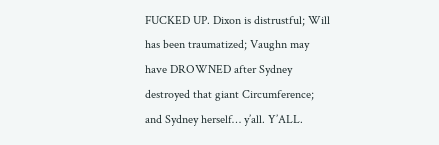FUCKED UP. Dixon is distrustful; Will has been traumatized; Vaughn may have DROWNED after Sydney destroyed that giant Circumference; and Sydney herself… y’all. Y’ALL.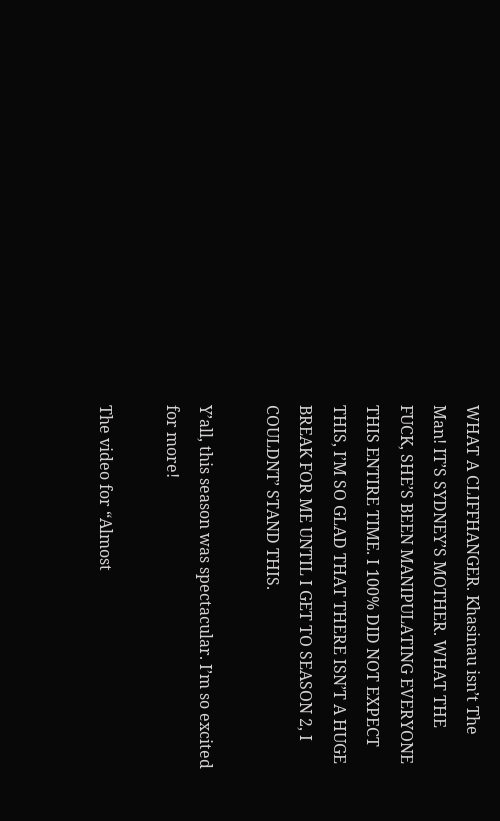WHAT A CLIFFHANGER. Khasinau isn’t The Man! IT’S SYDNEY’S MOTHER. WHAT THE FUCK, SHE’S BEEN MANIPULATING EVERYONE THIS ENTIRE TIME. I 100% DID NOT EXPECT THIS, I’M SO GLAD THAT THERE ISN’T A HUGE BREAK FOR ME UNTIL I GET TO SEASON 2, I COULDNT’ STAND THIS.

Y’all, this season was spectacular. I’m so excited for more!

The video for “Almost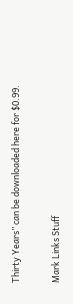Thirty Years” can be downloaded here for $0.99.

Mark Links Stuff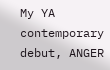My YA contemporary debut, ANGER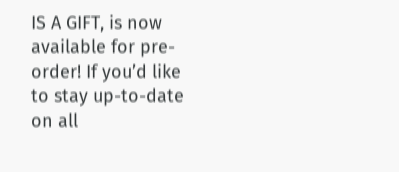IS A GIFT, is now available for pre-order! If you’d like to stay up-to-date on all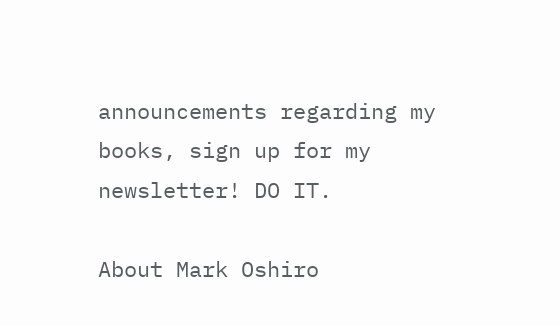announcements regarding my books, sign up for my newsletter! DO IT.

About Mark Oshiro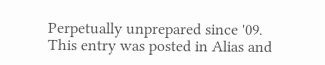Perpetually unprepared since '09.
This entry was posted in Alias and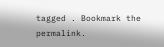tagged . Bookmark the permalink.